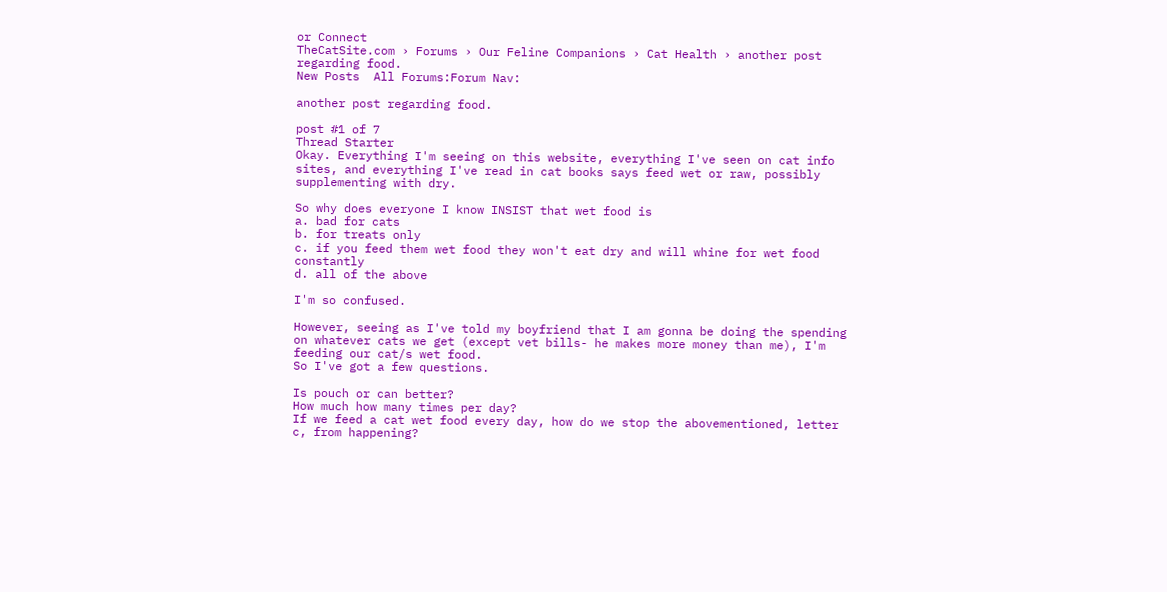or Connect
TheCatSite.com › Forums › Our Feline Companions › Cat Health › another post regarding food.
New Posts  All Forums:Forum Nav:

another post regarding food.

post #1 of 7
Thread Starter
Okay. Everything I'm seeing on this website, everything I've seen on cat info sites, and everything I've read in cat books says feed wet or raw, possibly supplementing with dry.

So why does everyone I know INSIST that wet food is
a. bad for cats
b. for treats only
c. if you feed them wet food they won't eat dry and will whine for wet food constantly
d. all of the above

I'm so confused.

However, seeing as I've told my boyfriend that I am gonna be doing the spending on whatever cats we get (except vet bills- he makes more money than me), I'm feeding our cat/s wet food.
So I've got a few questions.

Is pouch or can better?
How much how many times per day?
If we feed a cat wet food every day, how do we stop the abovementioned, letter c, from happening?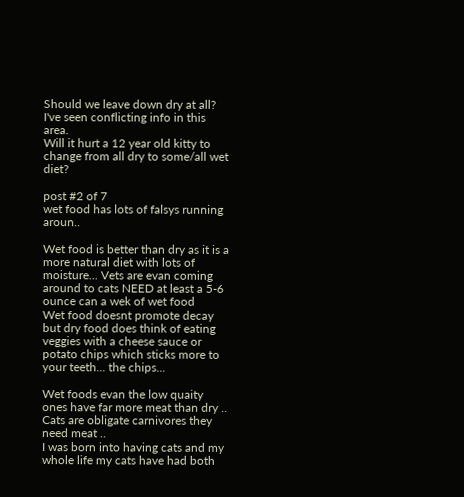Should we leave down dry at all? I've seen conflicting info in this area.
Will it hurt a 12 year old kitty to change from all dry to some/all wet diet?

post #2 of 7
wet food has lots of falsys running aroun..

Wet food is better than dry as it is a more natural diet with lots of moisture... Vets are evan coming around to cats NEED at least a 5-6 ounce can a wek of wet food
Wet food doesnt promote decay but dry food does think of eating veggies with a cheese sauce or potato chips which sticks more to your teeth... the chips...

Wet foods evan the low quaity ones have far more meat than dry .. Cats are obligate carnivores they need meat ..
I was born into having cats and my whole life my cats have had both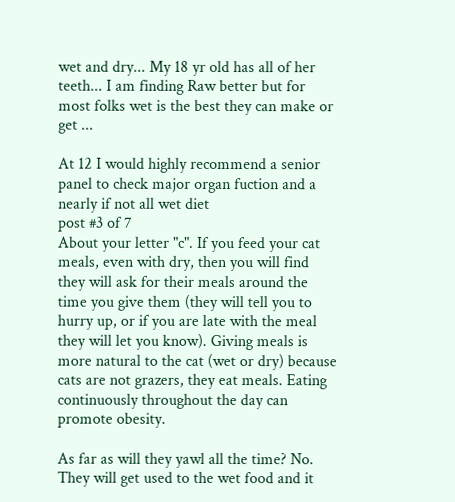wet and dry... My 18 yr old has all of her teeth... I am finding Raw better but for most folks wet is the best they can make or get ...

At 12 I would highly recommend a senior panel to check major organ fuction and a nearly if not all wet diet
post #3 of 7
About your letter "c". If you feed your cat meals, even with dry, then you will find they will ask for their meals around the time you give them (they will tell you to hurry up, or if you are late with the meal they will let you know). Giving meals is more natural to the cat (wet or dry) because cats are not grazers, they eat meals. Eating continuously throughout the day can promote obesity.

As far as will they yawl all the time? No. They will get used to the wet food and it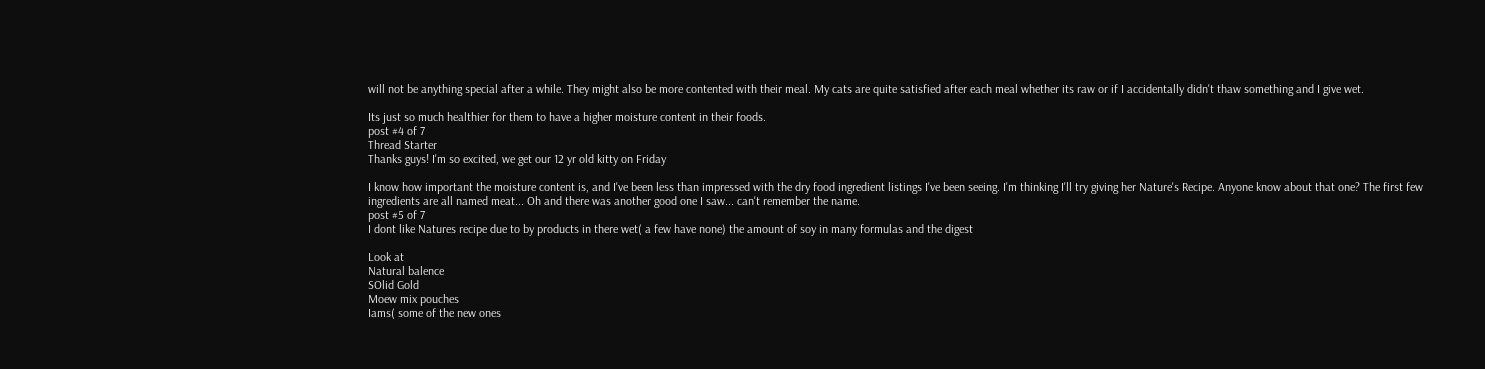will not be anything special after a while. They might also be more contented with their meal. My cats are quite satisfied after each meal whether its raw or if I accidentally didn't thaw something and I give wet.

Its just so much healthier for them to have a higher moisture content in their foods.
post #4 of 7
Thread Starter
Thanks guys! I'm so excited, we get our 12 yr old kitty on Friday

I know how important the moisture content is, and I've been less than impressed with the dry food ingredient listings I've been seeing. I'm thinking I'll try giving her Nature's Recipe. Anyone know about that one? The first few ingredients are all named meat... Oh and there was another good one I saw... can't remember the name.
post #5 of 7
I dont like Natures recipe due to by products in there wet( a few have none) the amount of soy in many formulas and the digest

Look at
Natural balence
SOlid Gold
Moew mix pouches
Iams( some of the new ones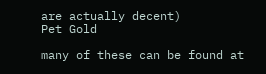are actually decent)
Pet Gold

many of these can be found at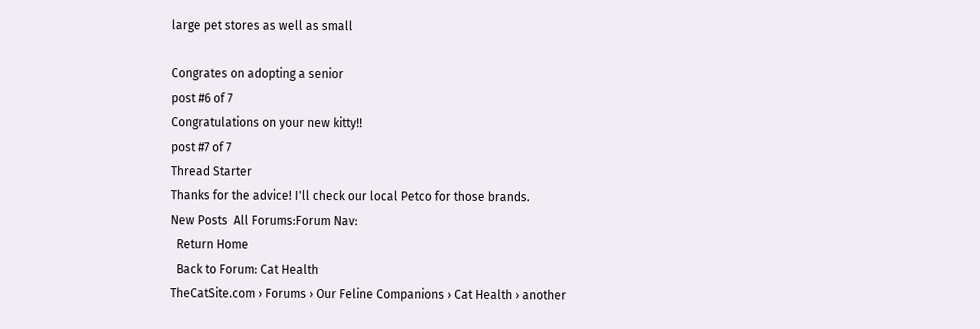large pet stores as well as small

Congrates on adopting a senior
post #6 of 7
Congratulations on your new kitty!!
post #7 of 7
Thread Starter
Thanks for the advice! I'll check our local Petco for those brands.
New Posts  All Forums:Forum Nav:
  Return Home
  Back to Forum: Cat Health
TheCatSite.com › Forums › Our Feline Companions › Cat Health › another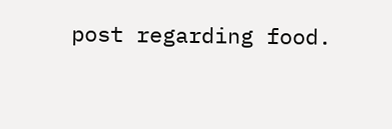post regarding food.